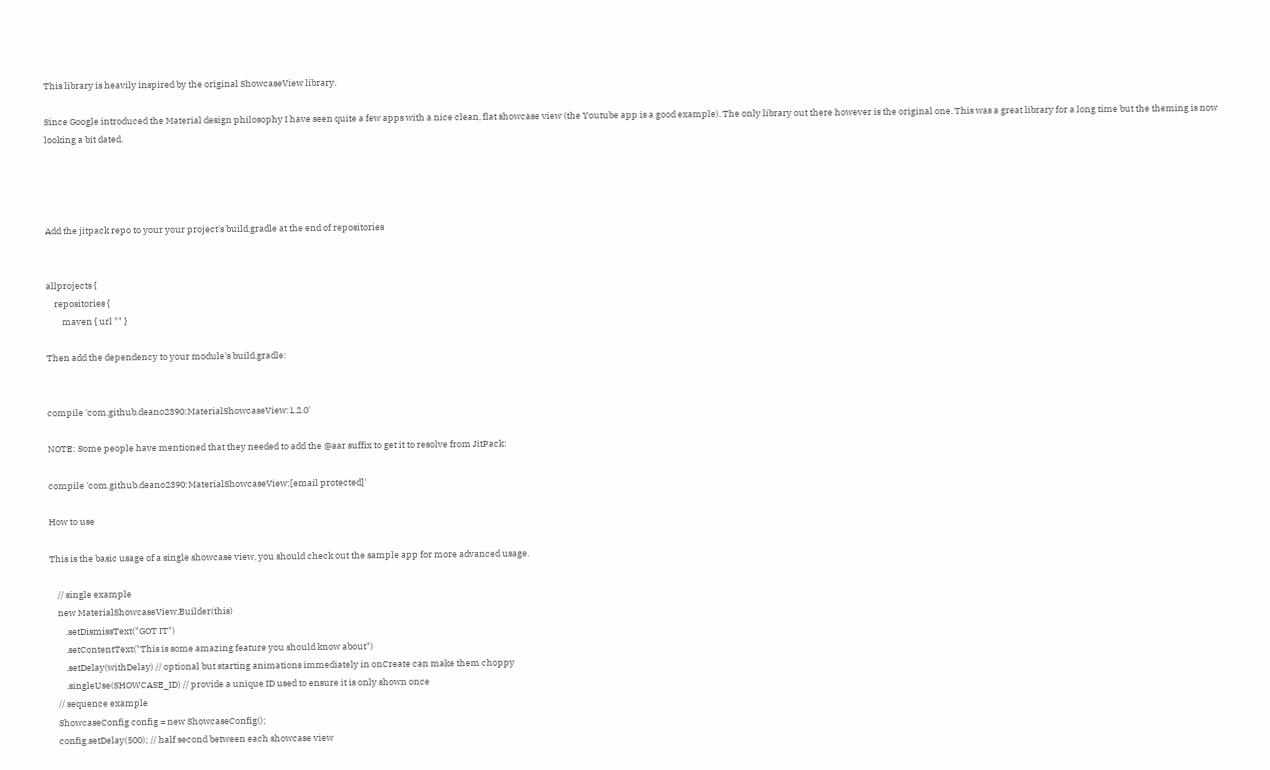This library is heavily inspired by the original ShowcaseView library.

Since Google introduced the Material design philosophy I have seen quite a few apps with a nice clean, flat showcase view (the Youtube app is a good example). The only library out there however is the original one. This was a great library for a long time but the theming is now looking a bit dated.




Add the jitpack repo to your your project's build.gradle at the end of repositories


allprojects {
    repositories {
        maven { url "" }

Then add the dependency to your module's build.gradle:


compile 'com.github.deano2390:MaterialShowcaseView:1.2.0'

NOTE: Some people have mentioned that they needed to add the @aar suffix to get it to resolve from JitPack:

compile 'com.github.deano2390:MaterialShowcaseView:[email protected]'

How to use

This is the basic usage of a single showcase view, you should check out the sample app for more advanced usage.

    // single example
    new MaterialShowcaseView.Builder(this)
        .setDismissText("GOT IT")
        .setContentText("This is some amazing feature you should know about")
        .setDelay(withDelay) // optional but starting animations immediately in onCreate can make them choppy
        .singleUse(SHOWCASE_ID) // provide a unique ID used to ensure it is only shown once
    // sequence example
    ShowcaseConfig config = new ShowcaseConfig();
    config.setDelay(500); // half second between each showcase view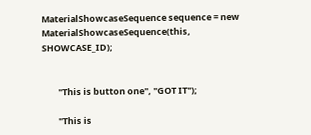MaterialShowcaseSequence sequence = new MaterialShowcaseSequence(this, SHOWCASE_ID);


        "This is button one", "GOT IT");

        "This is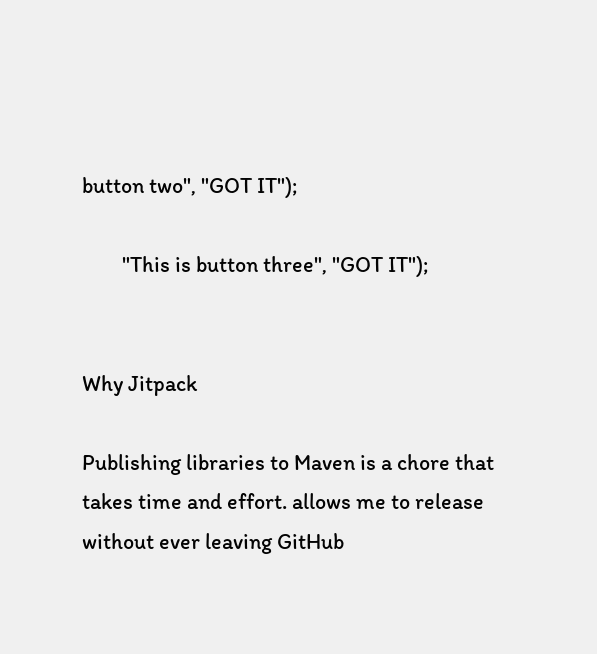button two", "GOT IT");

        "This is button three", "GOT IT");


Why Jitpack

Publishing libraries to Maven is a chore that takes time and effort. allows me to release without ever leaving GitHub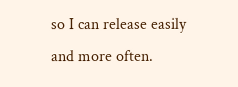so I can release easily and more often.